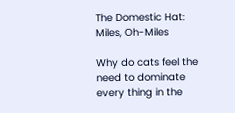The Domestic Hat: Miles, Oh-Miles

Why do cats feel the need to dominate every thing in the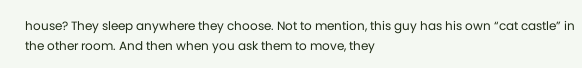house? They sleep anywhere they choose. Not to mention, this guy has his own “cat castle” in the other room. And then when you ask them to move, they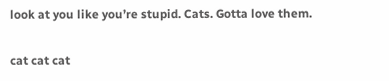look at you like you’re stupid. Cats. Gotta love them.

cat cat cat